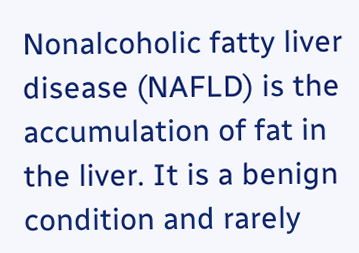Nonalcoholic fatty liver disease (NAFLD) is the accumulation of fat in the liver. It is a benign condition and rarely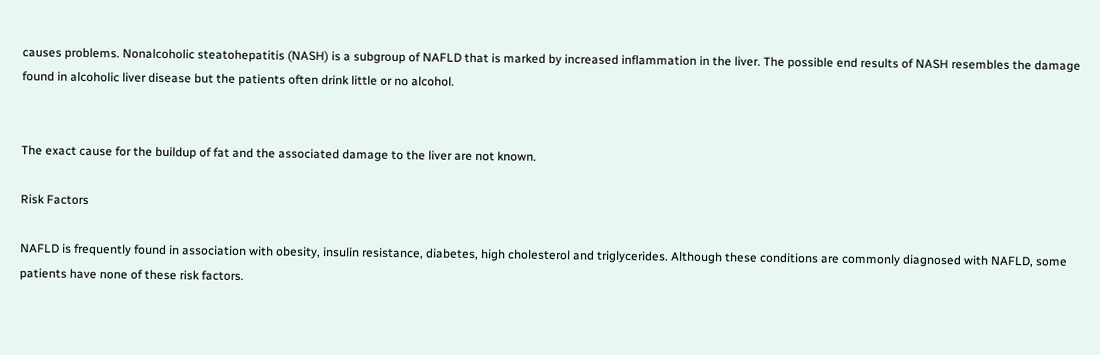causes problems. Nonalcoholic steatohepatitis (NASH) is a subgroup of NAFLD that is marked by increased inflammation in the liver. The possible end results of NASH resembles the damage found in alcoholic liver disease but the patients often drink little or no alcohol.


The exact cause for the buildup of fat and the associated damage to the liver are not known.

Risk Factors

NAFLD is frequently found in association with obesity, insulin resistance, diabetes, high cholesterol and triglycerides. Although these conditions are commonly diagnosed with NAFLD, some patients have none of these risk factors.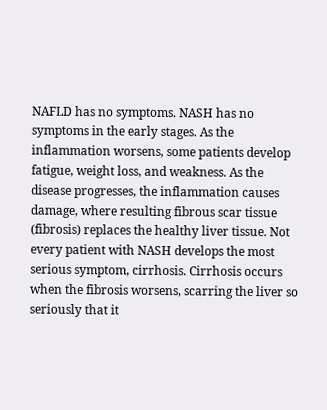NAFLD has no symptoms. NASH has no symptoms in the early stages. As the inflammation worsens, some patients develop fatigue, weight loss, and weakness. As the disease progresses, the inflammation causes damage, where resulting fibrous scar tissue (fibrosis) replaces the healthy liver tissue. Not every patient with NASH develops the most serious symptom, cirrhosis. Cirrhosis occurs when the fibrosis worsens, scarring the liver so seriously that it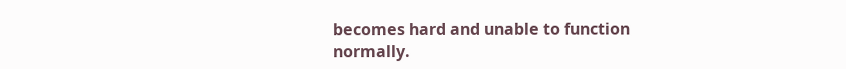becomes hard and unable to function normally.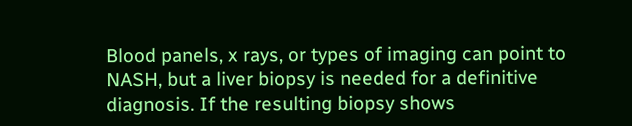Blood panels, x rays, or types of imaging can point to NASH, but a liver biopsy is needed for a definitive diagnosis. If the resulting biopsy shows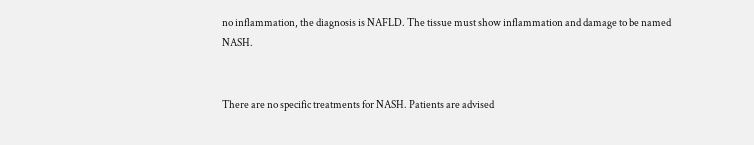no inflammation, the diagnosis is NAFLD. The tissue must show inflammation and damage to be named NASH.


There are no specific treatments for NASH. Patients are advised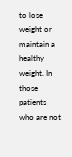to lose weight or maintain a healthy weight. In those patients who are not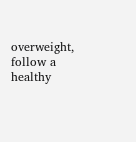overweight, follow a healthy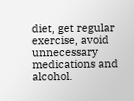diet, get regular exercise, avoid unnecessary medications and alcohol.